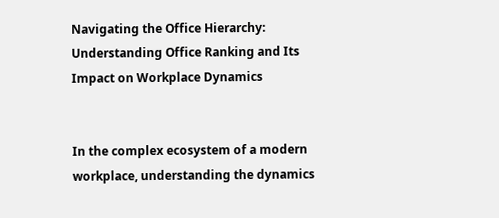Navigating the Office Hierarchy: Understanding Office Ranking and Its Impact on Workplace Dynamics


In the complex ecosystem of a modern workplace, understanding the dynamics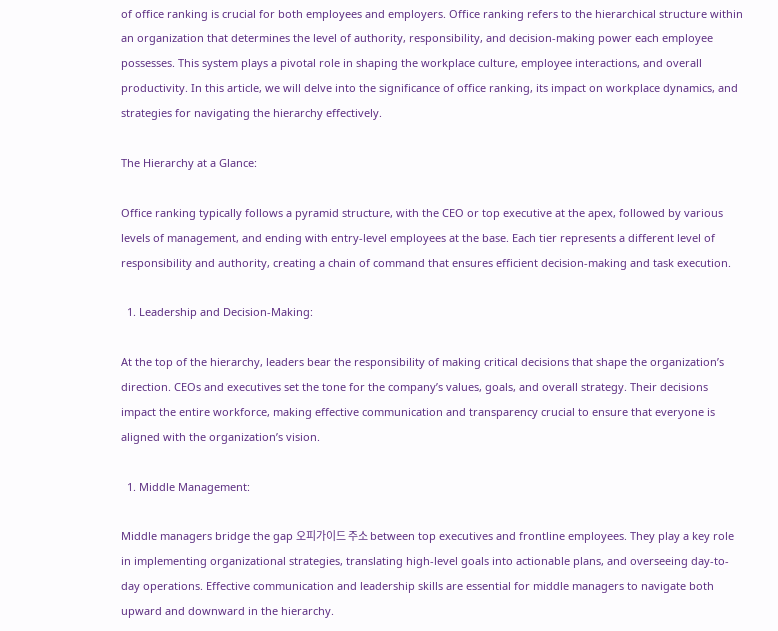of office ranking is crucial for both employees and employers. Office ranking refers to the hierarchical structure within an organization that determines the level of authority, responsibility, and decision-making power each employee possesses. This system plays a pivotal role in shaping the workplace culture, employee interactions, and overall productivity. In this article, we will delve into the significance of office ranking, its impact on workplace dynamics, and strategies for navigating the hierarchy effectively.

The Hierarchy at a Glance:

Office ranking typically follows a pyramid structure, with the CEO or top executive at the apex, followed by various levels of management, and ending with entry-level employees at the base. Each tier represents a different level of responsibility and authority, creating a chain of command that ensures efficient decision-making and task execution.

  1. Leadership and Decision-Making:

At the top of the hierarchy, leaders bear the responsibility of making critical decisions that shape the organization’s direction. CEOs and executives set the tone for the company’s values, goals, and overall strategy. Their decisions impact the entire workforce, making effective communication and transparency crucial to ensure that everyone is aligned with the organization’s vision.

  1. Middle Management:

Middle managers bridge the gap 오피가이드 주소 between top executives and frontline employees. They play a key role in implementing organizational strategies, translating high-level goals into actionable plans, and overseeing day-to-day operations. Effective communication and leadership skills are essential for middle managers to navigate both upward and downward in the hierarchy.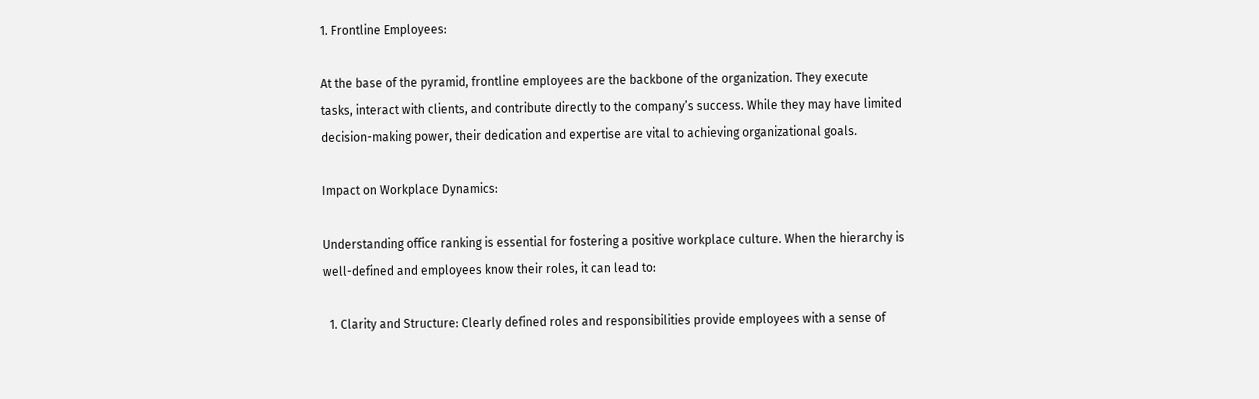1. Frontline Employees:

At the base of the pyramid, frontline employees are the backbone of the organization. They execute tasks, interact with clients, and contribute directly to the company’s success. While they may have limited decision-making power, their dedication and expertise are vital to achieving organizational goals.

Impact on Workplace Dynamics:

Understanding office ranking is essential for fostering a positive workplace culture. When the hierarchy is well-defined and employees know their roles, it can lead to:

  1. Clarity and Structure: Clearly defined roles and responsibilities provide employees with a sense of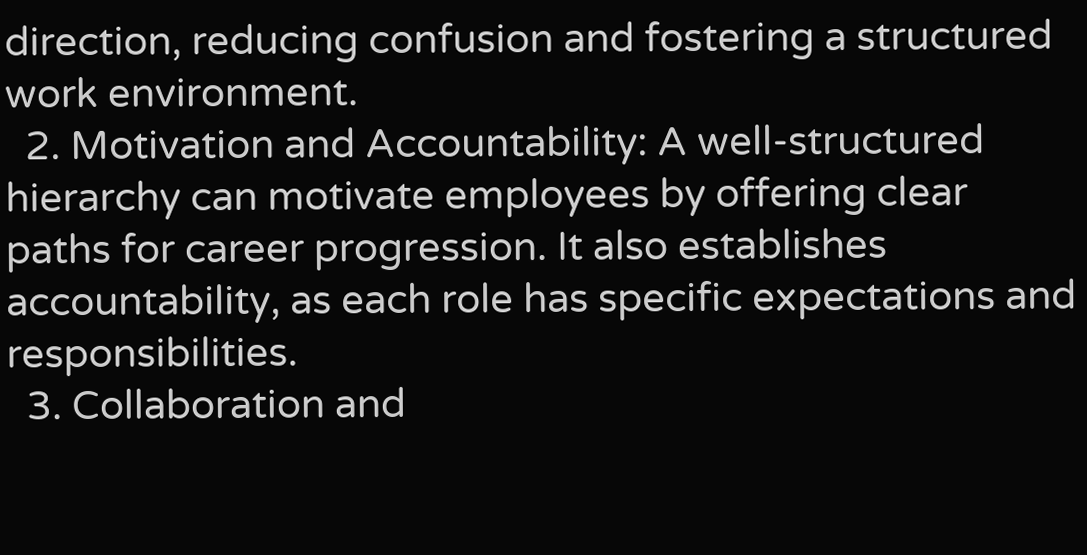direction, reducing confusion and fostering a structured work environment.
  2. Motivation and Accountability: A well-structured hierarchy can motivate employees by offering clear paths for career progression. It also establishes accountability, as each role has specific expectations and responsibilities.
  3. Collaboration and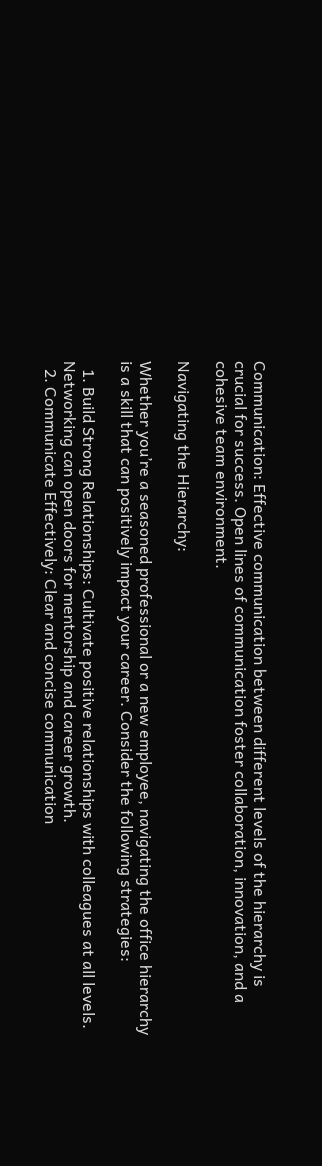Communication: Effective communication between different levels of the hierarchy is crucial for success. Open lines of communication foster collaboration, innovation, and a cohesive team environment.

Navigating the Hierarchy:

Whether you’re a seasoned professional or a new employee, navigating the office hierarchy is a skill that can positively impact your career. Consider the following strategies:

  1. Build Strong Relationships: Cultivate positive relationships with colleagues at all levels. Networking can open doors for mentorship and career growth.
  2. Communicate Effectively: Clear and concise communication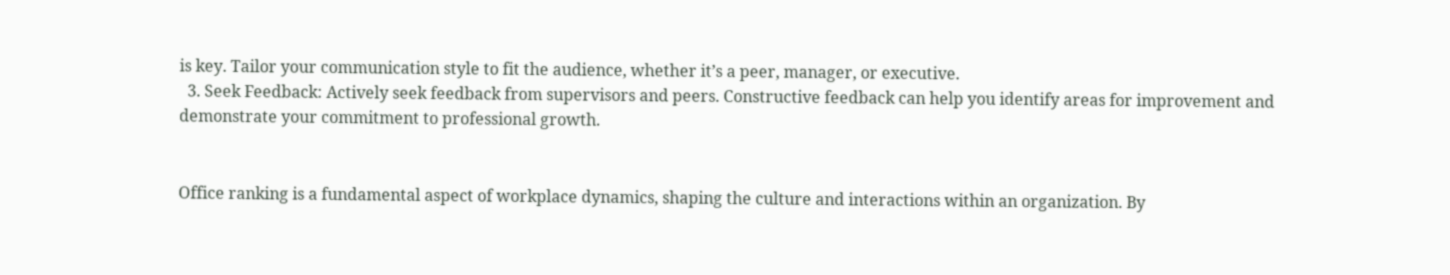is key. Tailor your communication style to fit the audience, whether it’s a peer, manager, or executive.
  3. Seek Feedback: Actively seek feedback from supervisors and peers. Constructive feedback can help you identify areas for improvement and demonstrate your commitment to professional growth.


Office ranking is a fundamental aspect of workplace dynamics, shaping the culture and interactions within an organization. By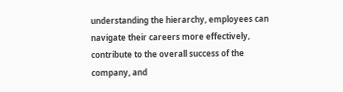understanding the hierarchy, employees can navigate their careers more effectively, contribute to the overall success of the company, and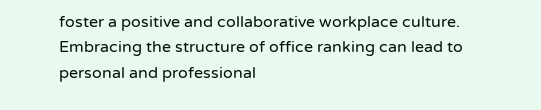foster a positive and collaborative workplace culture. Embracing the structure of office ranking can lead to personal and professional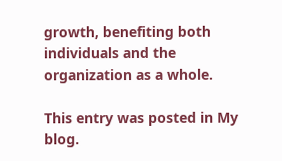growth, benefiting both individuals and the organization as a whole.

This entry was posted in My blog.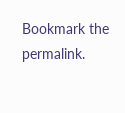Bookmark the permalink.